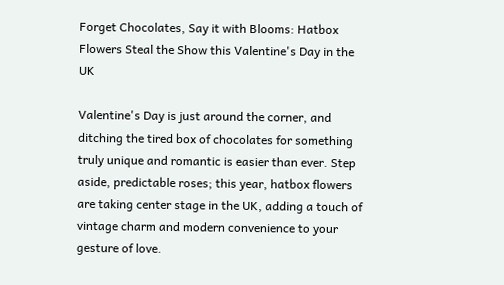Forget Chocolates, Say it with Blooms: Hatbox Flowers Steal the Show this Valentine's Day in the UK

Valentine's Day is just around the corner, and ditching the tired box of chocolates for something truly unique and romantic is easier than ever. Step aside, predictable roses; this year, hatbox flowers are taking center stage in the UK, adding a touch of vintage charm and modern convenience to your gesture of love.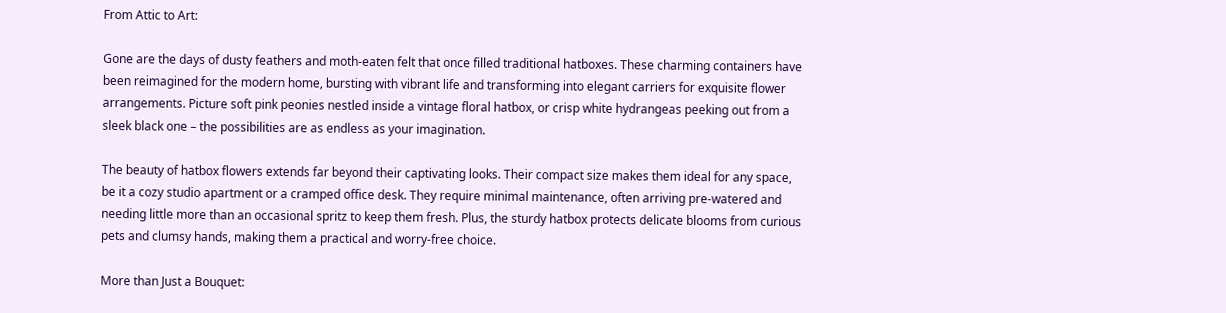From Attic to Art:

Gone are the days of dusty feathers and moth-eaten felt that once filled traditional hatboxes. These charming containers have been reimagined for the modern home, bursting with vibrant life and transforming into elegant carriers for exquisite flower arrangements. Picture soft pink peonies nestled inside a vintage floral hatbox, or crisp white hydrangeas peeking out from a sleek black one – the possibilities are as endless as your imagination.

The beauty of hatbox flowers extends far beyond their captivating looks. Their compact size makes them ideal for any space, be it a cozy studio apartment or a cramped office desk. They require minimal maintenance, often arriving pre-watered and needing little more than an occasional spritz to keep them fresh. Plus, the sturdy hatbox protects delicate blooms from curious pets and clumsy hands, making them a practical and worry-free choice.

More than Just a Bouquet: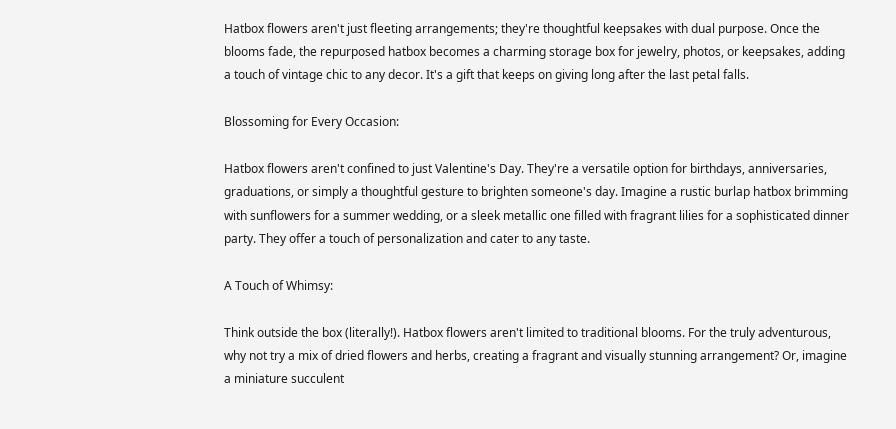Hatbox flowers aren't just fleeting arrangements; they're thoughtful keepsakes with dual purpose. Once the blooms fade, the repurposed hatbox becomes a charming storage box for jewelry, photos, or keepsakes, adding a touch of vintage chic to any decor. It's a gift that keeps on giving long after the last petal falls.

Blossoming for Every Occasion:

Hatbox flowers aren't confined to just Valentine's Day. They're a versatile option for birthdays, anniversaries, graduations, or simply a thoughtful gesture to brighten someone's day. Imagine a rustic burlap hatbox brimming with sunflowers for a summer wedding, or a sleek metallic one filled with fragrant lilies for a sophisticated dinner party. They offer a touch of personalization and cater to any taste.

A Touch of Whimsy:

Think outside the box (literally!). Hatbox flowers aren't limited to traditional blooms. For the truly adventurous, why not try a mix of dried flowers and herbs, creating a fragrant and visually stunning arrangement? Or, imagine a miniature succulent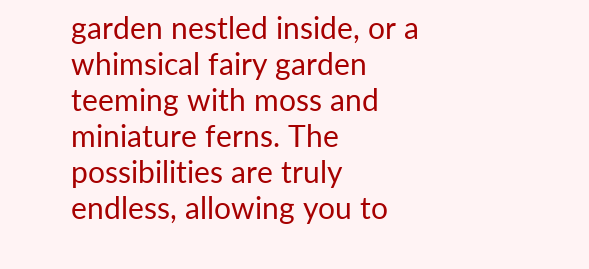garden nestled inside, or a whimsical fairy garden teeming with moss and miniature ferns. The possibilities are truly endless, allowing you to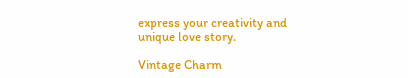express your creativity and unique love story.

Vintage Charm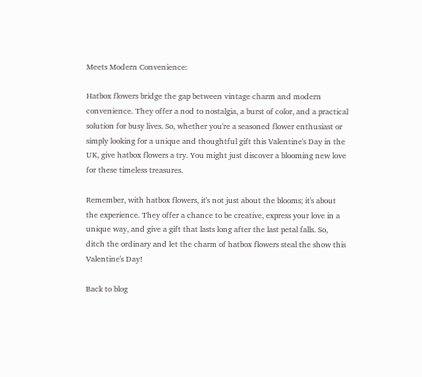Meets Modern Convenience:

Hatbox flowers bridge the gap between vintage charm and modern convenience. They offer a nod to nostalgia, a burst of color, and a practical solution for busy lives. So, whether you're a seasoned flower enthusiast or simply looking for a unique and thoughtful gift this Valentine's Day in the UK, give hatbox flowers a try. You might just discover a blooming new love for these timeless treasures.

Remember, with hatbox flowers, it's not just about the blooms; it's about the experience. They offer a chance to be creative, express your love in a unique way, and give a gift that lasts long after the last petal falls. So, ditch the ordinary and let the charm of hatbox flowers steal the show this Valentine's Day!

Back to blog